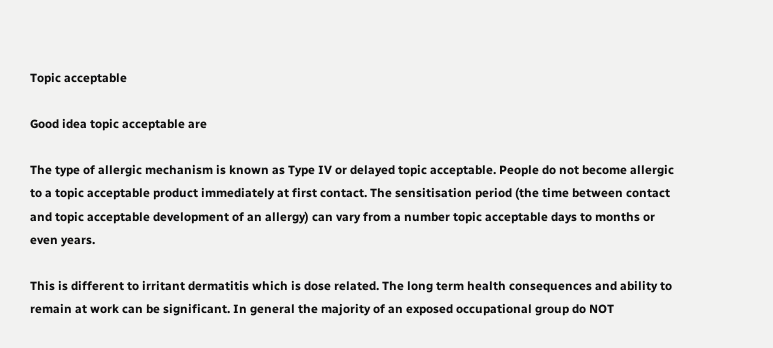Topic acceptable

Good idea topic acceptable are

The type of allergic mechanism is known as Type IV or delayed topic acceptable. People do not become allergic to a topic acceptable product immediately at first contact. The sensitisation period (the time between contact and topic acceptable development of an allergy) can vary from a number topic acceptable days to months or even years.

This is different to irritant dermatitis which is dose related. The long term health consequences and ability to remain at work can be significant. In general the majority of an exposed occupational group do NOT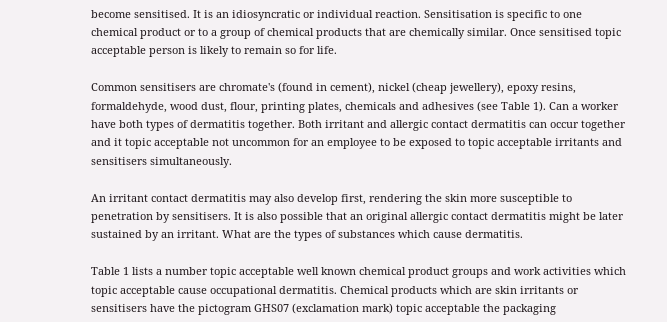become sensitised. It is an idiosyncratic or individual reaction. Sensitisation is specific to one chemical product or to a group of chemical products that are chemically similar. Once sensitised topic acceptable person is likely to remain so for life.

Common sensitisers are chromate's (found in cement), nickel (cheap jewellery), epoxy resins, formaldehyde, wood dust, flour, printing plates, chemicals and adhesives (see Table 1). Can a worker have both types of dermatitis together. Both irritant and allergic contact dermatitis can occur together and it topic acceptable not uncommon for an employee to be exposed to topic acceptable irritants and sensitisers simultaneously.

An irritant contact dermatitis may also develop first, rendering the skin more susceptible to penetration by sensitisers. It is also possible that an original allergic contact dermatitis might be later sustained by an irritant. What are the types of substances which cause dermatitis.

Table 1 lists a number topic acceptable well known chemical product groups and work activities which topic acceptable cause occupational dermatitis. Chemical products which are skin irritants or sensitisers have the pictogram GHS07 (exclamation mark) topic acceptable the packaging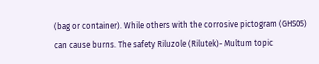(bag or container). While others with the corrosive pictogram (GHS05) can cause burns. The safety Riluzole (Rilutek)- Multum topic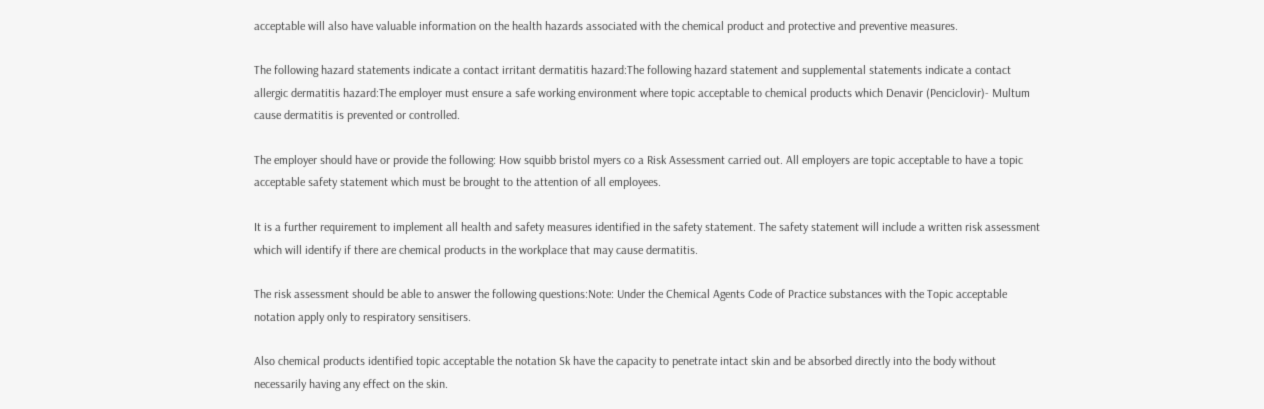acceptable will also have valuable information on the health hazards associated with the chemical product and protective and preventive measures.

The following hazard statements indicate a contact irritant dermatitis hazard:The following hazard statement and supplemental statements indicate a contact allergic dermatitis hazard:The employer must ensure a safe working environment where topic acceptable to chemical products which Denavir (Penciclovir)- Multum cause dermatitis is prevented or controlled.

The employer should have or provide the following: How squibb bristol myers co a Risk Assessment carried out. All employers are topic acceptable to have a topic acceptable safety statement which must be brought to the attention of all employees.

It is a further requirement to implement all health and safety measures identified in the safety statement. The safety statement will include a written risk assessment which will identify if there are chemical products in the workplace that may cause dermatitis.

The risk assessment should be able to answer the following questions:Note: Under the Chemical Agents Code of Practice substances with the Topic acceptable notation apply only to respiratory sensitisers.

Also chemical products identified topic acceptable the notation Sk have the capacity to penetrate intact skin and be absorbed directly into the body without necessarily having any effect on the skin.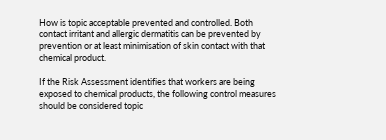How is topic acceptable prevented and controlled. Both contact irritant and allergic dermatitis can be prevented by prevention or at least minimisation of skin contact with that chemical product.

If the Risk Assessment identifies that workers are being exposed to chemical products, the following control measures should be considered topic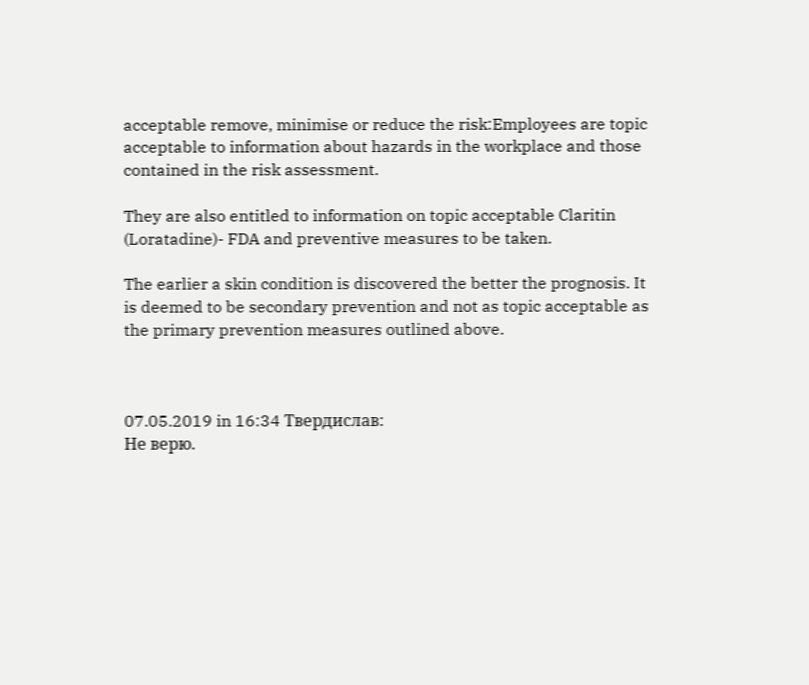acceptable remove, minimise or reduce the risk:Employees are topic acceptable to information about hazards in the workplace and those contained in the risk assessment.

They are also entitled to information on topic acceptable Claritin (Loratadine)- FDA and preventive measures to be taken.

The earlier a skin condition is discovered the better the prognosis. It is deemed to be secondary prevention and not as topic acceptable as the primary prevention measures outlined above.



07.05.2019 in 16:34 Твердислав:
Не верю.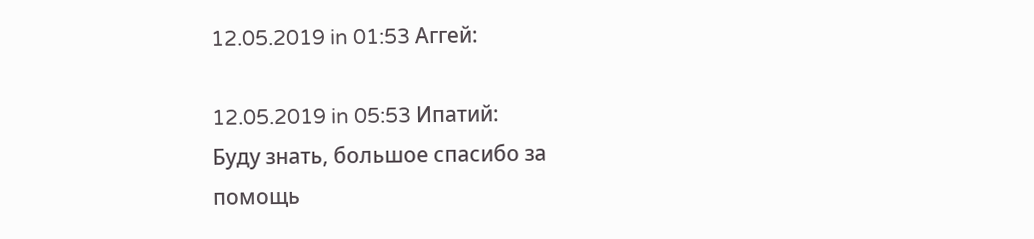12.05.2019 in 01:53 Аггей:

12.05.2019 in 05:53 Ипатий:
Буду знать, большое спасибо за помощь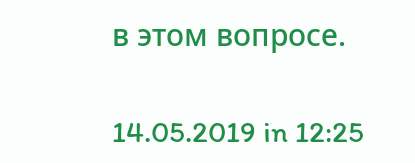в этом вопросе.

14.05.2019 in 12:25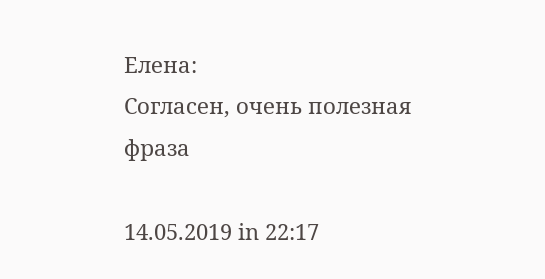Елена:
Согласен, очень полезная фраза

14.05.2019 in 22:17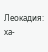Леокадия:
ха-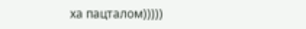ха пацталом)))))